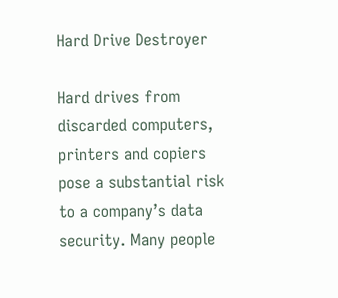Hard Drive Destroyer

Hard drives from discarded computers, printers and copiers pose a substantial risk to a company’s data security. Many people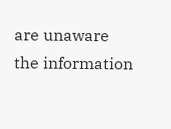are unaware the information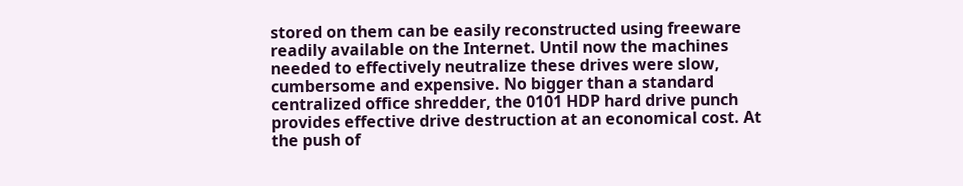stored on them can be easily reconstructed using freeware readily available on the Internet. Until now the machines needed to effectively neutralize these drives were slow, cumbersome and expensive. No bigger than a standard centralized office shredder, the 0101 HDP hard drive punch provides effective drive destruction at an economical cost. At the push of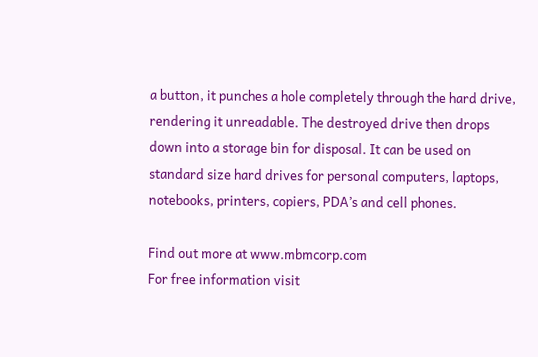a button, it punches a hole completely through the hard drive, rendering it unreadable. The destroyed drive then drops down into a storage bin for disposal. It can be used on standard size hard drives for personal computers, laptops, notebooks, printers, copiers, PDA’s and cell phones.

Find out more at www.mbmcorp.com
For free information visit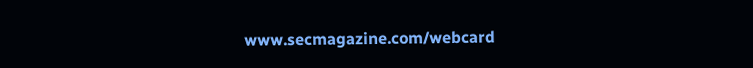www.secmagazine.com/webcard